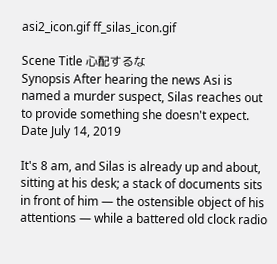asi2_icon.gif ff_silas_icon.gif

Scene Title 心配するな
Synopsis After hearing the news Asi is named a murder suspect, Silas reaches out to provide something she doesn't expect.
Date July 14, 2019

It's 8 am, and Silas is already up and about, sitting at his desk; a stack of documents sits in front of him — the ostensible object of his attentions — while a battered old clock radio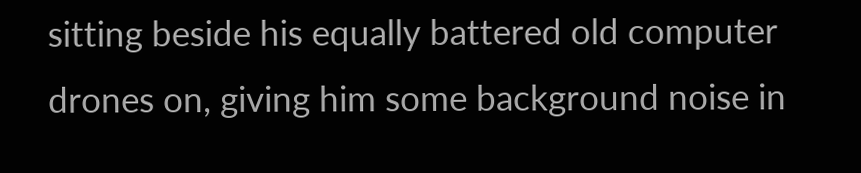sitting beside his equally battered old computer drones on, giving him some background noise in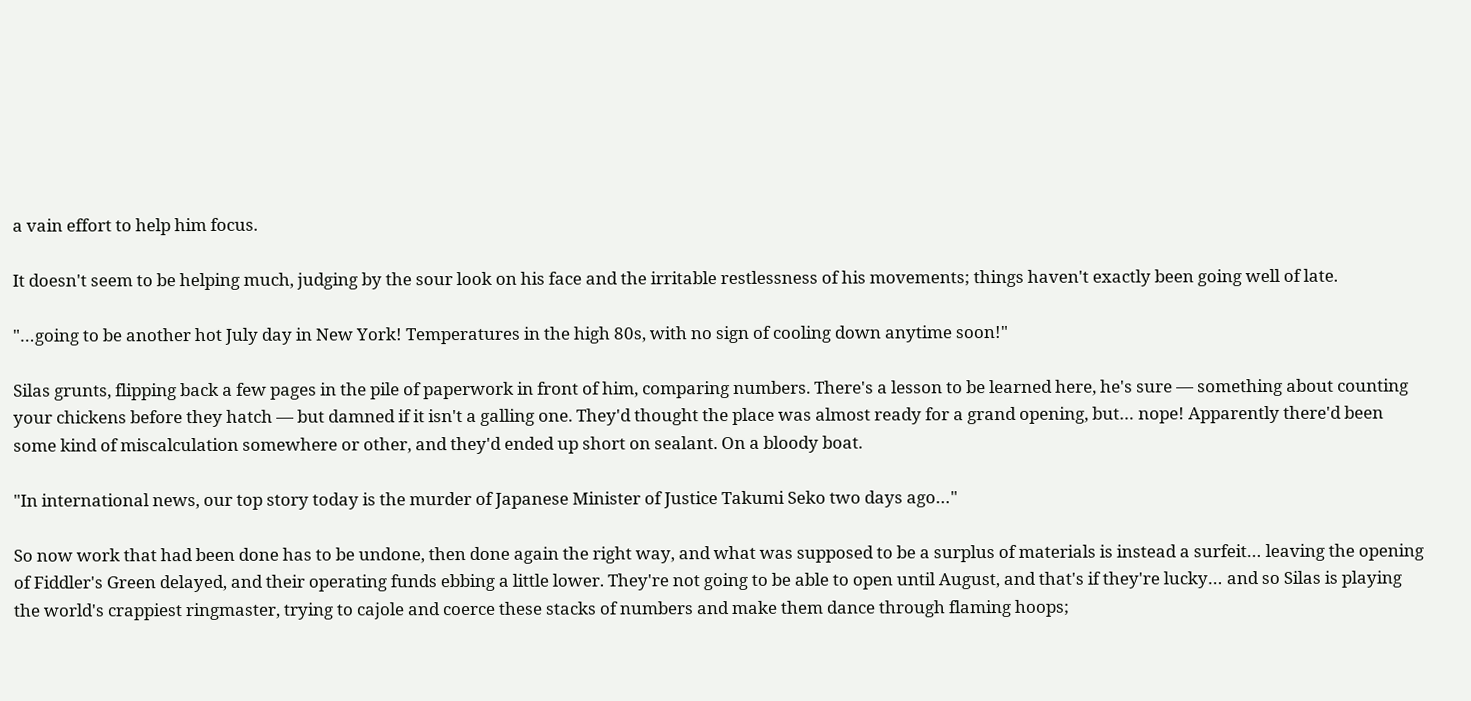a vain effort to help him focus.

It doesn't seem to be helping much, judging by the sour look on his face and the irritable restlessness of his movements; things haven't exactly been going well of late.

"…going to be another hot July day in New York! Temperatures in the high 80s, with no sign of cooling down anytime soon!"

Silas grunts, flipping back a few pages in the pile of paperwork in front of him, comparing numbers. There's a lesson to be learned here, he's sure — something about counting your chickens before they hatch — but damned if it isn't a galling one. They'd thought the place was almost ready for a grand opening, but… nope! Apparently there'd been some kind of miscalculation somewhere or other, and they'd ended up short on sealant. On a bloody boat.

"In international news, our top story today is the murder of Japanese Minister of Justice Takumi Seko two days ago…"

So now work that had been done has to be undone, then done again the right way, and what was supposed to be a surplus of materials is instead a surfeit… leaving the opening of Fiddler's Green delayed, and their operating funds ebbing a little lower. They're not going to be able to open until August, and that's if they're lucky… and so Silas is playing the world's crappiest ringmaster, trying to cajole and coerce these stacks of numbers and make them dance through flaming hoops;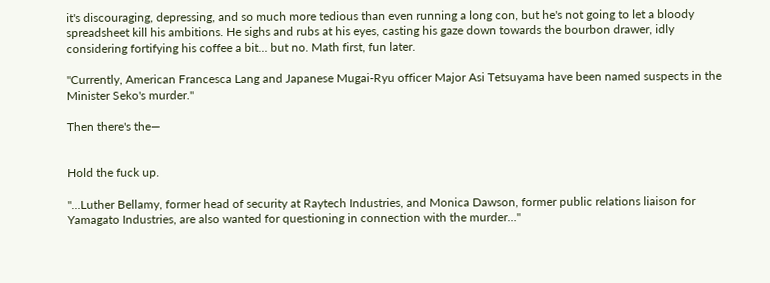it's discouraging, depressing, and so much more tedious than even running a long con, but he's not going to let a bloody spreadsheet kill his ambitions. He sighs and rubs at his eyes, casting his gaze down towards the bourbon drawer, idly considering fortifying his coffee a bit… but no. Math first, fun later.

"Currently, American Francesca Lang and Japanese Mugai-Ryu officer Major Asi Tetsuyama have been named suspects in the Minister Seko's murder."

Then there's the—


Hold the fuck up.

"…Luther Bellamy, former head of security at Raytech Industries, and Monica Dawson, former public relations liaison for Yamagato Industries, are also wanted for questioning in connection with the murder…"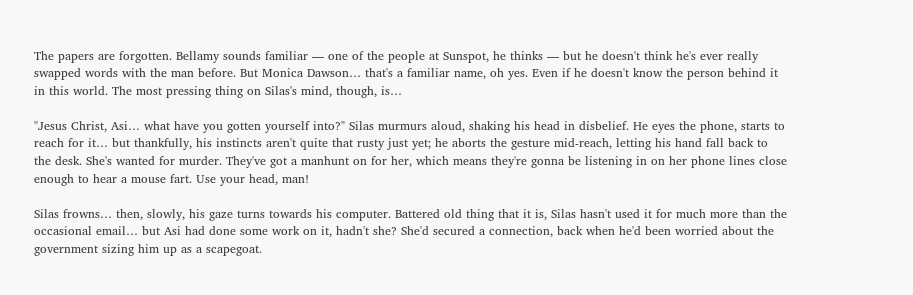The papers are forgotten. Bellamy sounds familiar — one of the people at Sunspot, he thinks — but he doesn't think he's ever really swapped words with the man before. But Monica Dawson… that's a familiar name, oh yes. Even if he doesn't know the person behind it in this world. The most pressing thing on Silas's mind, though, is…

"Jesus Christ, Asi… what have you gotten yourself into?" Silas murmurs aloud, shaking his head in disbelief. He eyes the phone, starts to reach for it… but thankfully, his instincts aren't quite that rusty just yet; he aborts the gesture mid-reach, letting his hand fall back to the desk. She's wanted for murder. They've got a manhunt on for her, which means they're gonna be listening in on her phone lines close enough to hear a mouse fart. Use your head, man!

Silas frowns… then, slowly, his gaze turns towards his computer. Battered old thing that it is, Silas hasn't used it for much more than the occasional email… but Asi had done some work on it, hadn't she? She'd secured a connection, back when he'd been worried about the government sizing him up as a scapegoat.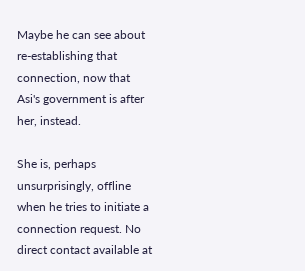Maybe he can see about re-establishing that connection, now that Asi's government is after her, instead.

She is, perhaps unsurprisingly, offline when he tries to initiate a connection request. No direct contact available at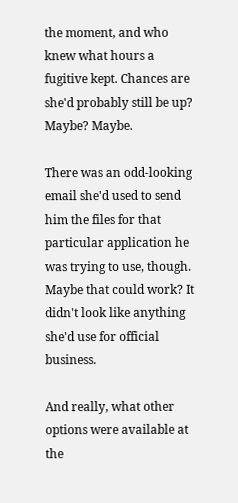the moment, and who knew what hours a fugitive kept. Chances are she'd probably still be up? Maybe? Maybe.

There was an odd-looking email she'd used to send him the files for that particular application he was trying to use, though. Maybe that could work? It didn't look like anything she'd use for official business.

And really, what other options were available at the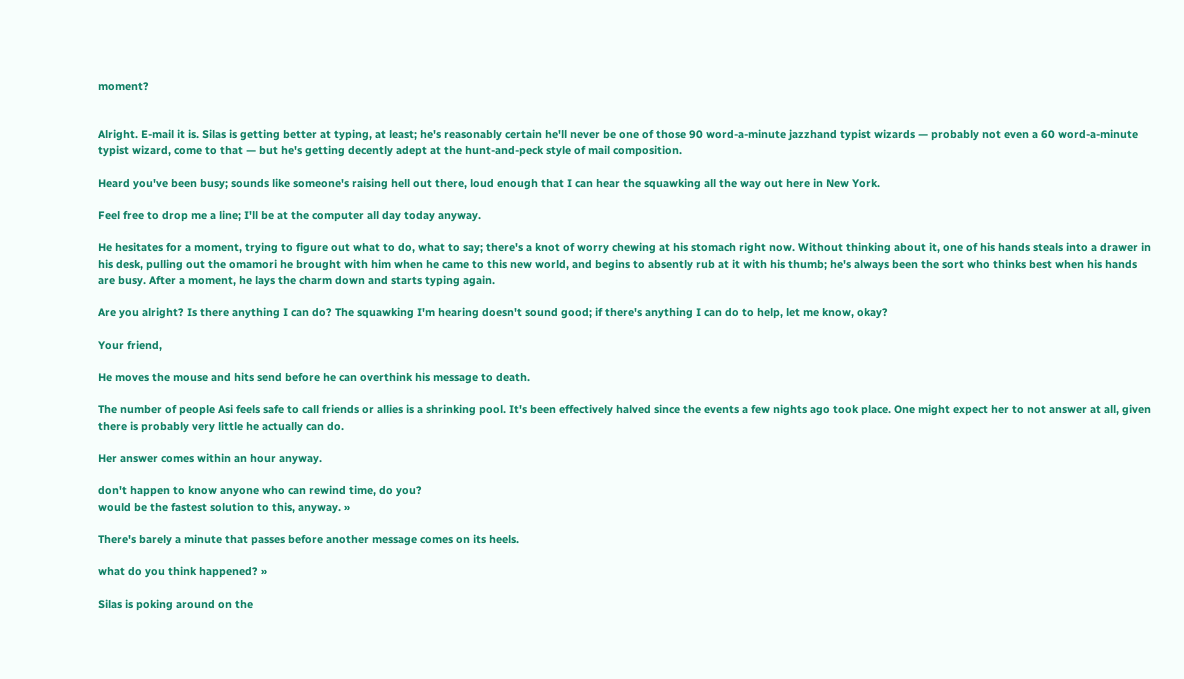moment?


Alright. E-mail it is. Silas is getting better at typing, at least; he's reasonably certain he'll never be one of those 90 word-a-minute jazzhand typist wizards — probably not even a 60 word-a-minute typist wizard, come to that — but he's getting decently adept at the hunt-and-peck style of mail composition.

Heard you've been busy; sounds like someone's raising hell out there, loud enough that I can hear the squawking all the way out here in New York.

Feel free to drop me a line; I'll be at the computer all day today anyway.

He hesitates for a moment, trying to figure out what to do, what to say; there's a knot of worry chewing at his stomach right now. Without thinking about it, one of his hands steals into a drawer in his desk, pulling out the omamori he brought with him when he came to this new world, and begins to absently rub at it with his thumb; he's always been the sort who thinks best when his hands are busy. After a moment, he lays the charm down and starts typing again.

Are you alright? Is there anything I can do? The squawking I'm hearing doesn't sound good; if there's anything I can do to help, let me know, okay?

Your friend,

He moves the mouse and hits send before he can overthink his message to death.

The number of people Asi feels safe to call friends or allies is a shrinking pool. It's been effectively halved since the events a few nights ago took place. One might expect her to not answer at all, given there is probably very little he actually can do.

Her answer comes within an hour anyway.

don't happen to know anyone who can rewind time, do you?
would be the fastest solution to this, anyway. »

There's barely a minute that passes before another message comes on its heels.

what do you think happened? »

Silas is poking around on the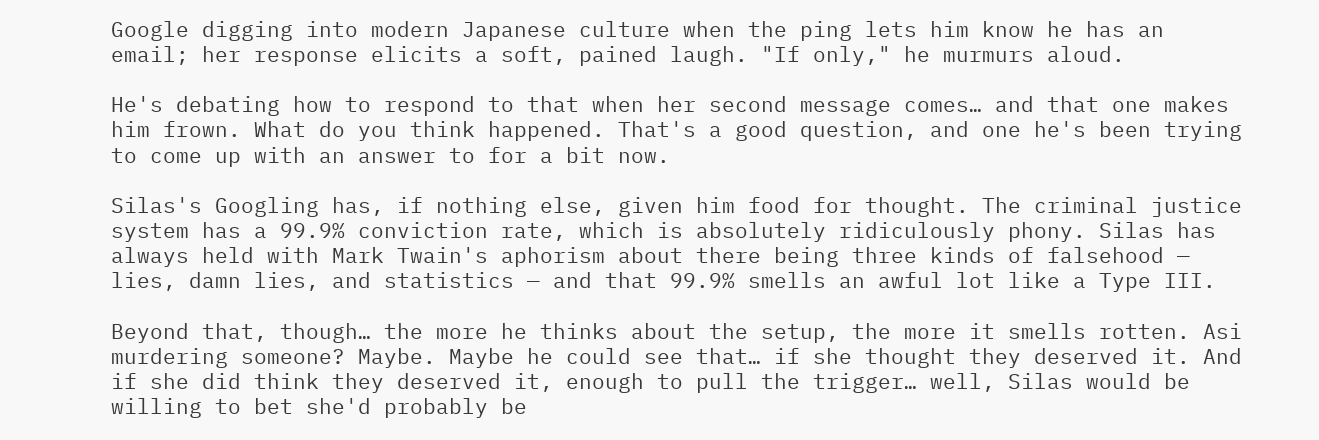Google digging into modern Japanese culture when the ping lets him know he has an email; her response elicits a soft, pained laugh. "If only," he murmurs aloud.

He's debating how to respond to that when her second message comes… and that one makes him frown. What do you think happened. That's a good question, and one he's been trying to come up with an answer to for a bit now.

Silas's Googling has, if nothing else, given him food for thought. The criminal justice system has a 99.9% conviction rate, which is absolutely ridiculously phony. Silas has always held with Mark Twain's aphorism about there being three kinds of falsehood — lies, damn lies, and statistics — and that 99.9% smells an awful lot like a Type III.

Beyond that, though… the more he thinks about the setup, the more it smells rotten. Asi murdering someone? Maybe. Maybe he could see that… if she thought they deserved it. And if she did think they deserved it, enough to pull the trigger… well, Silas would be willing to bet she'd probably be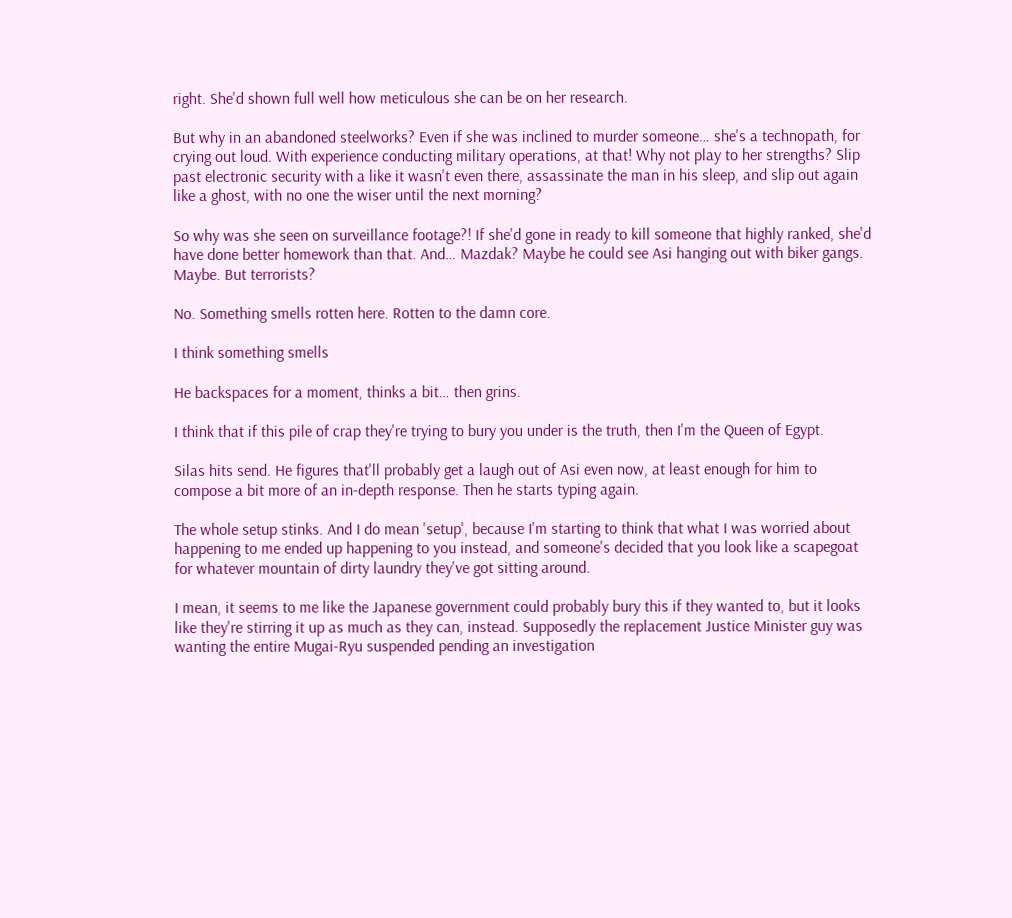right. She'd shown full well how meticulous she can be on her research.

But why in an abandoned steelworks? Even if she was inclined to murder someone… she's a technopath, for crying out loud. With experience conducting military operations, at that! Why not play to her strengths? Slip past electronic security with a like it wasn't even there, assassinate the man in his sleep, and slip out again like a ghost, with no one the wiser until the next morning?

So why was she seen on surveillance footage?! If she'd gone in ready to kill someone that highly ranked, she'd have done better homework than that. And… Mazdak? Maybe he could see Asi hanging out with biker gangs. Maybe. But terrorists?

No. Something smells rotten here. Rotten to the damn core.

I think something smells

He backspaces for a moment, thinks a bit… then grins.

I think that if this pile of crap they're trying to bury you under is the truth, then I'm the Queen of Egypt.

Silas hits send. He figures that'll probably get a laugh out of Asi even now, at least enough for him to compose a bit more of an in-depth response. Then he starts typing again.

The whole setup stinks. And I do mean 'setup', because I'm starting to think that what I was worried about happening to me ended up happening to you instead, and someone's decided that you look like a scapegoat for whatever mountain of dirty laundry they've got sitting around.

I mean, it seems to me like the Japanese government could probably bury this if they wanted to, but it looks like they're stirring it up as much as they can, instead. Supposedly the replacement Justice Minister guy was wanting the entire Mugai-Ryu suspended pending an investigation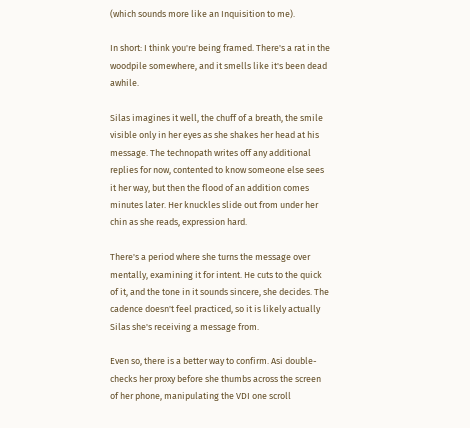(which sounds more like an Inquisition to me).

In short: I think you're being framed. There's a rat in the woodpile somewhere, and it smells like it's been dead awhile.

Silas imagines it well, the chuff of a breath, the smile visible only in her eyes as she shakes her head at his message. The technopath writes off any additional replies for now, contented to know someone else sees it her way, but then the flood of an addition comes minutes later. Her knuckles slide out from under her chin as she reads, expression hard.

There's a period where she turns the message over mentally, examining it for intent. He cuts to the quick of it, and the tone in it sounds sincere, she decides. The cadence doesn't feel practiced, so it is likely actually Silas she's receiving a message from.

Even so, there is a better way to confirm. Asi double-checks her proxy before she thumbs across the screen of her phone, manipulating the VDI one scroll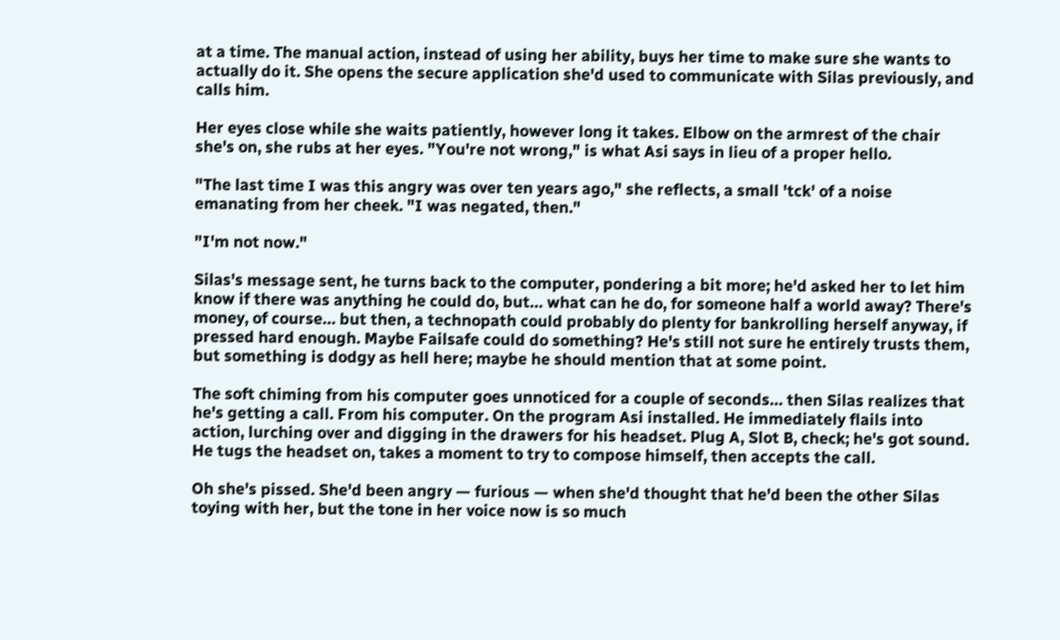at a time. The manual action, instead of using her ability, buys her time to make sure she wants to actually do it. She opens the secure application she'd used to communicate with Silas previously, and calls him.

Her eyes close while she waits patiently, however long it takes. Elbow on the armrest of the chair she's on, she rubs at her eyes. "You're not wrong," is what Asi says in lieu of a proper hello.

"The last time I was this angry was over ten years ago," she reflects, a small 'tck' of a noise emanating from her cheek. "I was negated, then."

"I'm not now."

Silas's message sent, he turns back to the computer, pondering a bit more; he'd asked her to let him know if there was anything he could do, but… what can he do, for someone half a world away? There's money, of course… but then, a technopath could probably do plenty for bankrolling herself anyway, if pressed hard enough. Maybe Failsafe could do something? He's still not sure he entirely trusts them, but something is dodgy as hell here; maybe he should mention that at some point.

The soft chiming from his computer goes unnoticed for a couple of seconds… then Silas realizes that he's getting a call. From his computer. On the program Asi installed. He immediately flails into action, lurching over and digging in the drawers for his headset. Plug A, Slot B, check; he's got sound. He tugs the headset on, takes a moment to try to compose himself, then accepts the call.

Oh she's pissed. She'd been angry — furious — when she'd thought that he'd been the other Silas toying with her, but the tone in her voice now is so much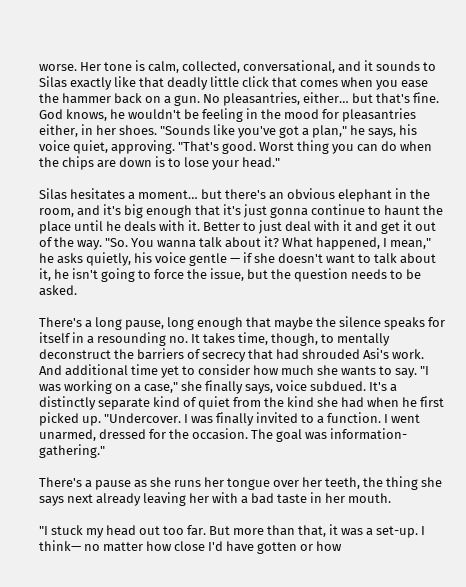worse. Her tone is calm, collected, conversational, and it sounds to Silas exactly like that deadly little click that comes when you ease the hammer back on a gun. No pleasantries, either… but that's fine. God knows, he wouldn't be feeling in the mood for pleasantries either, in her shoes. "Sounds like you've got a plan," he says, his voice quiet, approving. "That's good. Worst thing you can do when the chips are down is to lose your head."

Silas hesitates a moment… but there's an obvious elephant in the room, and it's big enough that it's just gonna continue to haunt the place until he deals with it. Better to just deal with it and get it out of the way. "So. You wanna talk about it? What happened, I mean," he asks quietly, his voice gentle — if she doesn't want to talk about it, he isn't going to force the issue, but the question needs to be asked.

There's a long pause, long enough that maybe the silence speaks for itself in a resounding no. It takes time, though, to mentally deconstruct the barriers of secrecy that had shrouded Asi's work. And additional time yet to consider how much she wants to say. "I was working on a case," she finally says, voice subdued. It's a distinctly separate kind of quiet from the kind she had when he first picked up. "Undercover. I was finally invited to a function. I went unarmed, dressed for the occasion. The goal was information-gathering."

There's a pause as she runs her tongue over her teeth, the thing she says next already leaving her with a bad taste in her mouth.

"I stuck my head out too far. But more than that, it was a set-up. I think— no matter how close I'd have gotten or how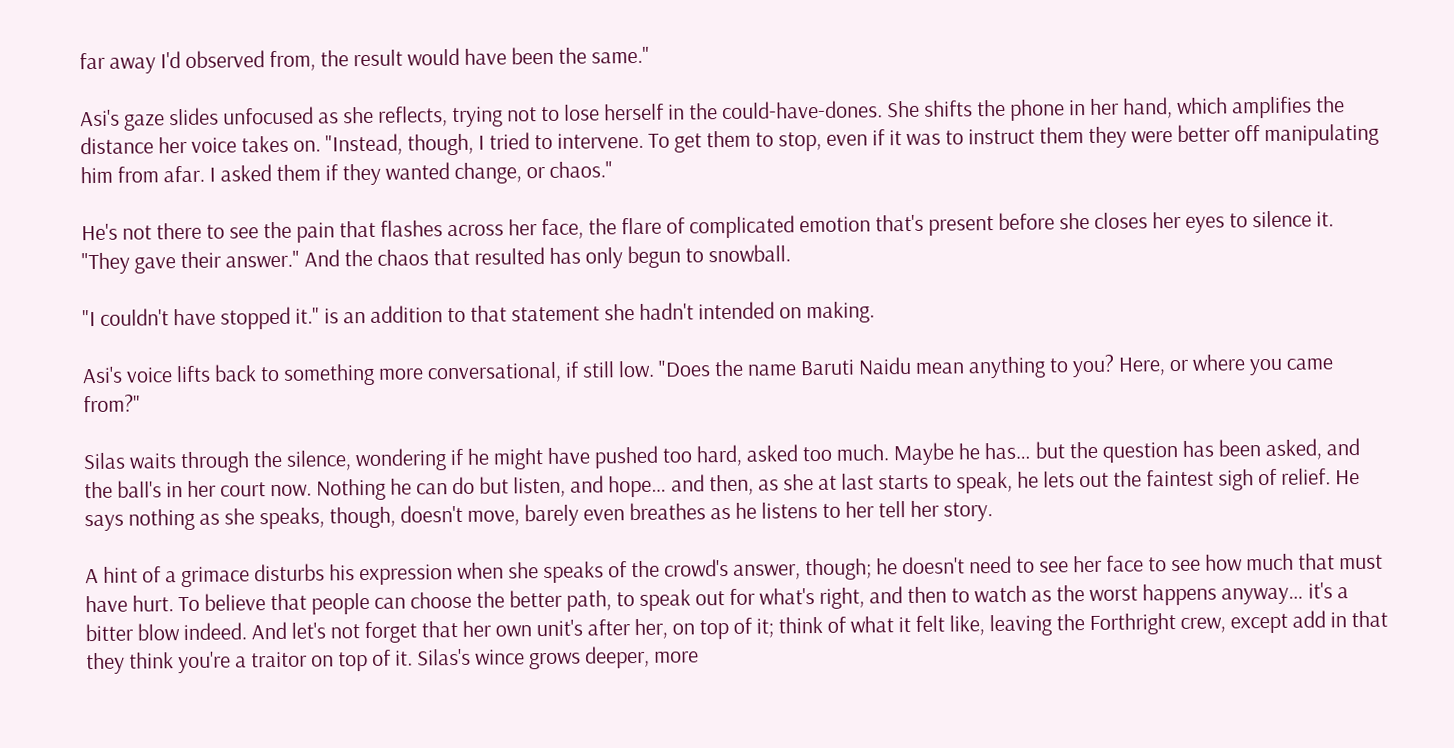far away I'd observed from, the result would have been the same."

Asi's gaze slides unfocused as she reflects, trying not to lose herself in the could-have-dones. She shifts the phone in her hand, which amplifies the distance her voice takes on. "Instead, though, I tried to intervene. To get them to stop, even if it was to instruct them they were better off manipulating him from afar. I asked them if they wanted change, or chaos."

He's not there to see the pain that flashes across her face, the flare of complicated emotion that's present before she closes her eyes to silence it. "They gave their answer." And the chaos that resulted has only begun to snowball.

"I couldn't have stopped it." is an addition to that statement she hadn't intended on making.

Asi's voice lifts back to something more conversational, if still low. "Does the name Baruti Naidu mean anything to you? Here, or where you came from?"

Silas waits through the silence, wondering if he might have pushed too hard, asked too much. Maybe he has… but the question has been asked, and the ball's in her court now. Nothing he can do but listen, and hope… and then, as she at last starts to speak, he lets out the faintest sigh of relief. He says nothing as she speaks, though, doesn't move, barely even breathes as he listens to her tell her story.

A hint of a grimace disturbs his expression when she speaks of the crowd's answer, though; he doesn't need to see her face to see how much that must have hurt. To believe that people can choose the better path, to speak out for what's right, and then to watch as the worst happens anyway… it's a bitter blow indeed. And let's not forget that her own unit's after her, on top of it; think of what it felt like, leaving the Forthright crew, except add in that they think you're a traitor on top of it. Silas's wince grows deeper, more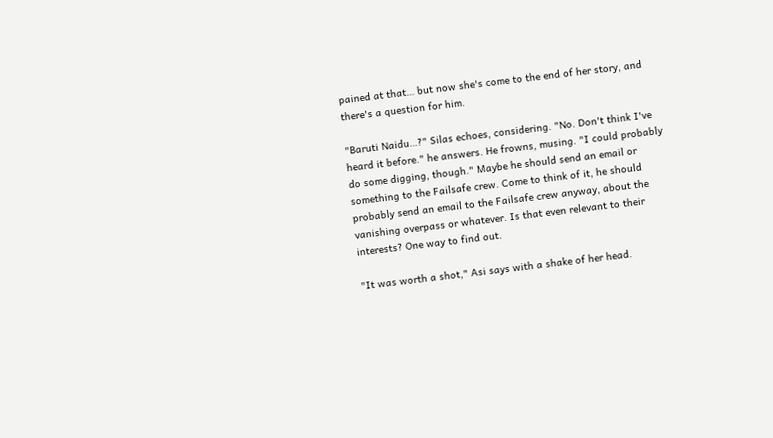pained at that… but now she's come to the end of her story, and there's a question for him.

"Baruti Naidu…?" Silas echoes, considering. "No. Don't think I've heard it before." he answers. He frowns, musing. "I could probably do some digging, though." Maybe he should send an email or something to the Failsafe crew. Come to think of it, he should probably send an email to the Failsafe crew anyway, about the vanishing overpass or whatever. Is that even relevant to their interests? One way to find out.

"It was worth a shot," Asi says with a shake of her head.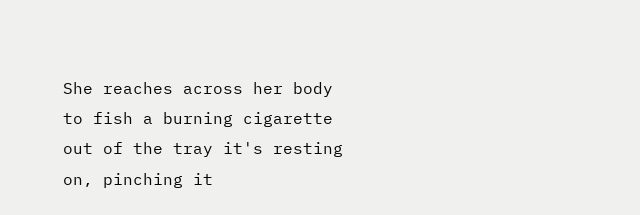She reaches across her body to fish a burning cigarette out of the tray it's resting on, pinching it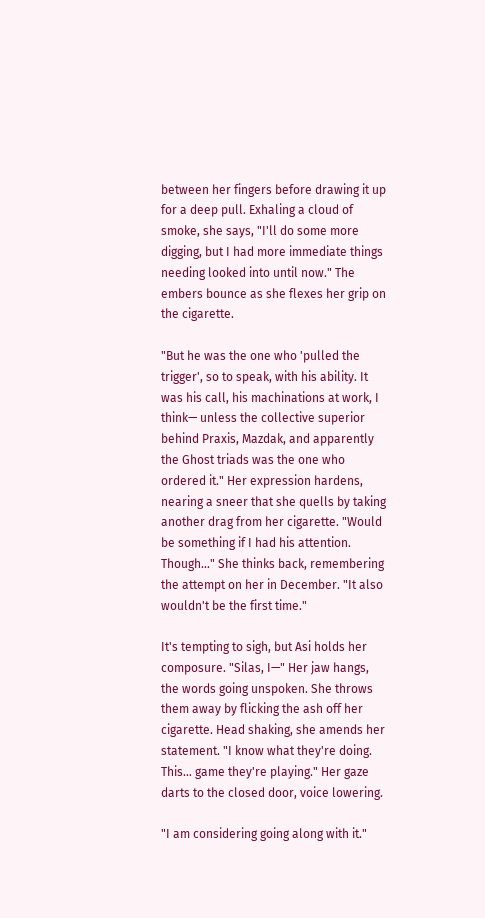between her fingers before drawing it up for a deep pull. Exhaling a cloud of smoke, she says, "I'll do some more digging, but I had more immediate things needing looked into until now." The embers bounce as she flexes her grip on the cigarette.

"But he was the one who 'pulled the trigger', so to speak, with his ability. It was his call, his machinations at work, I think— unless the collective superior behind Praxis, Mazdak, and apparently the Ghost triads was the one who ordered it." Her expression hardens, nearing a sneer that she quells by taking another drag from her cigarette. "Would be something if I had his attention. Though…" She thinks back, remembering the attempt on her in December. "It also wouldn't be the first time."

It's tempting to sigh, but Asi holds her composure. "Silas, I—" Her jaw hangs, the words going unspoken. She throws them away by flicking the ash off her cigarette. Head shaking, she amends her statement. "I know what they're doing. This… game they're playing." Her gaze darts to the closed door, voice lowering.

"I am considering going along with it."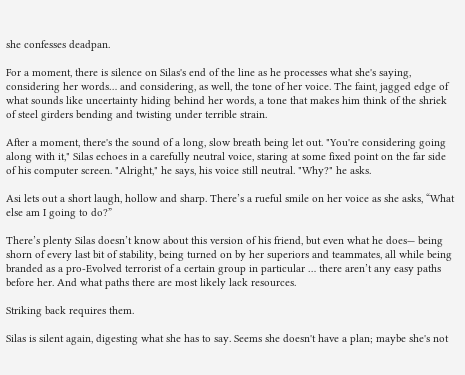she confesses deadpan.

For a moment, there is silence on Silas's end of the line as he processes what she's saying, considering her words… and considering, as well, the tone of her voice. The faint, jagged edge of what sounds like uncertainty hiding behind her words, a tone that makes him think of the shriek of steel girders bending and twisting under terrible strain.

After a moment, there's the sound of a long, slow breath being let out. "You're considering going along with it," Silas echoes in a carefully neutral voice, staring at some fixed point on the far side of his computer screen. "Alright," he says, his voice still neutral. "Why?" he asks.

Asi lets out a short laugh, hollow and sharp. There’s a rueful smile on her voice as she asks, “What else am I going to do?”

There’s plenty Silas doesn’t know about this version of his friend, but even what he does— being shorn of every last bit of stability, being turned on by her superiors and teammates, all while being branded as a pro-Evolved terrorist of a certain group in particular … there aren’t any easy paths before her. And what paths there are most likely lack resources.

Striking back requires them.

Silas is silent again, digesting what she has to say. Seems she doesn't have a plan; maybe she's not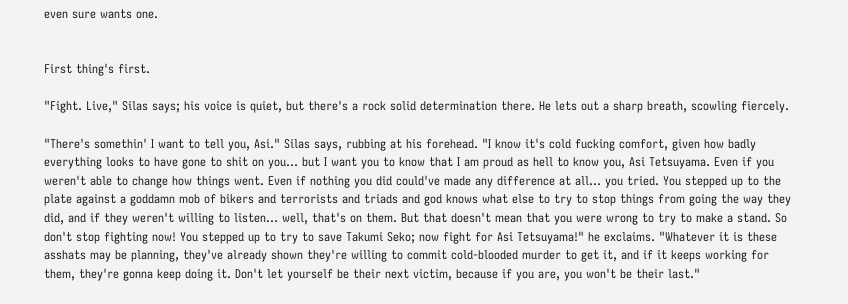even sure wants one.


First thing's first.

"Fight. Live," Silas says; his voice is quiet, but there's a rock solid determination there. He lets out a sharp breath, scowling fiercely.

"There's somethin' I want to tell you, Asi." Silas says, rubbing at his forehead. "I know it's cold fucking comfort, given how badly everything looks to have gone to shit on you… but I want you to know that I am proud as hell to know you, Asi Tetsuyama. Even if you weren't able to change how things went. Even if nothing you did could've made any difference at all… you tried. You stepped up to the plate against a goddamn mob of bikers and terrorists and triads and god knows what else to try to stop things from going the way they did, and if they weren't willing to listen… well, that's on them. But that doesn't mean that you were wrong to try to make a stand. So don't stop fighting now! You stepped up to try to save Takumi Seko; now fight for Asi Tetsuyama!" he exclaims. "Whatever it is these asshats may be planning, they've already shown they're willing to commit cold-blooded murder to get it, and if it keeps working for them, they're gonna keep doing it. Don't let yourself be their next victim, because if you are, you won't be their last."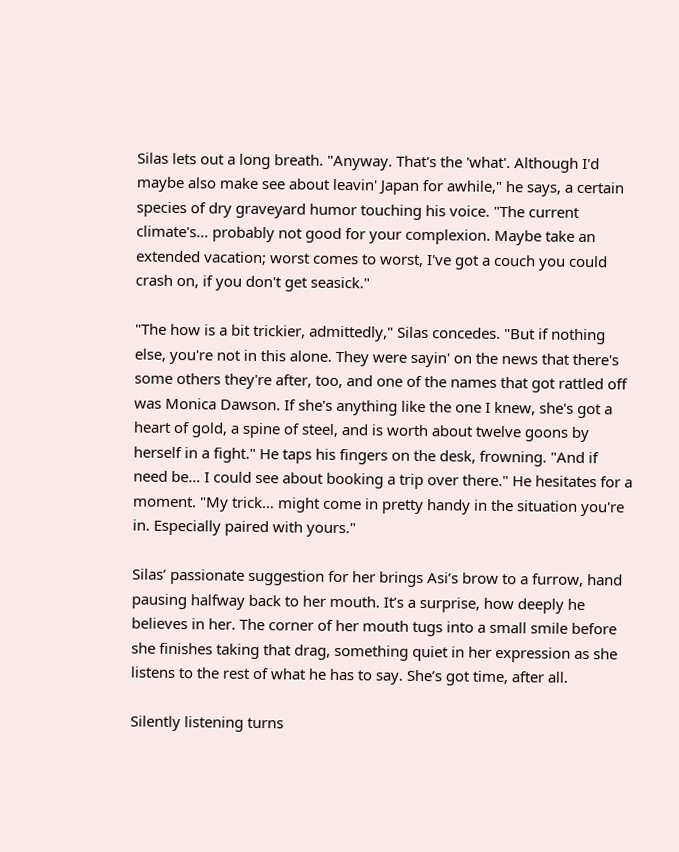Silas lets out a long breath. "Anyway. That's the 'what'. Although I'd maybe also make see about leavin' Japan for awhile," he says, a certain species of dry graveyard humor touching his voice. "The current climate's… probably not good for your complexion. Maybe take an extended vacation; worst comes to worst, I've got a couch you could crash on, if you don't get seasick."

"The how is a bit trickier, admittedly," Silas concedes. "But if nothing else, you're not in this alone. They were sayin' on the news that there's some others they're after, too, and one of the names that got rattled off was Monica Dawson. If she's anything like the one I knew, she's got a heart of gold, a spine of steel, and is worth about twelve goons by herself in a fight." He taps his fingers on the desk, frowning. "And if need be… I could see about booking a trip over there." He hesitates for a moment. "My trick… might come in pretty handy in the situation you're in. Especially paired with yours."

Silas’ passionate suggestion for her brings Asi’s brow to a furrow, hand pausing halfway back to her mouth. It’s a surprise, how deeply he believes in her. The corner of her mouth tugs into a small smile before she finishes taking that drag, something quiet in her expression as she listens to the rest of what he has to say. She’s got time, after all.

Silently listening turns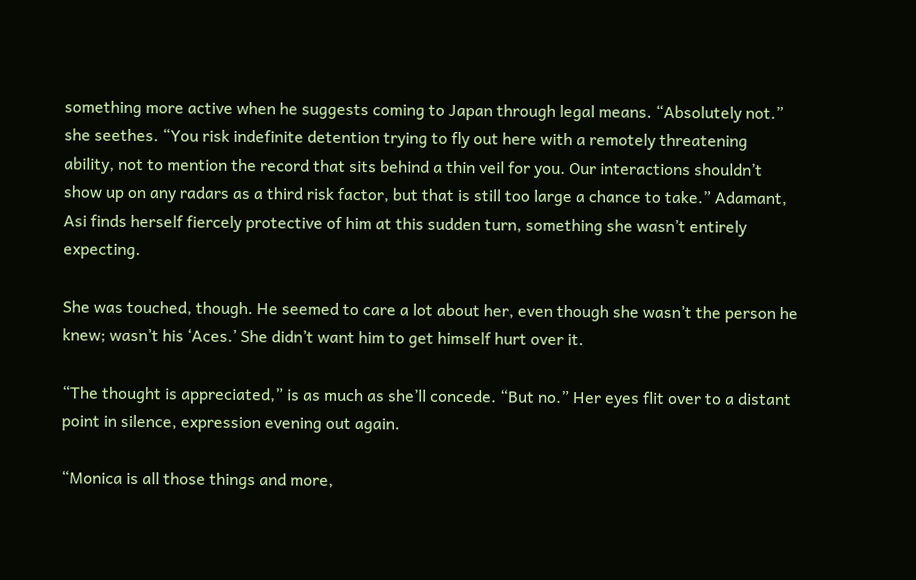something more active when he suggests coming to Japan through legal means. “Absolutely not.” she seethes. “You risk indefinite detention trying to fly out here with a remotely threatening ability, not to mention the record that sits behind a thin veil for you. Our interactions shouldn’t show up on any radars as a third risk factor, but that is still too large a chance to take.” Adamant, Asi finds herself fiercely protective of him at this sudden turn, something she wasn’t entirely expecting.

She was touched, though. He seemed to care a lot about her, even though she wasn’t the person he knew; wasn’t his ‘Aces.’ She didn’t want him to get himself hurt over it.

“The thought is appreciated,” is as much as she’ll concede. “But no.” Her eyes flit over to a distant point in silence, expression evening out again.

“Monica is all those things and more,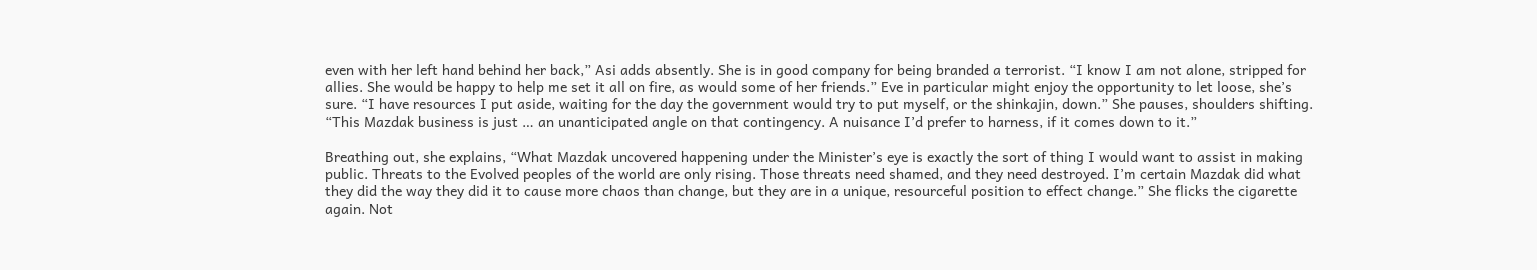even with her left hand behind her back,” Asi adds absently. She is in good company for being branded a terrorist. “I know I am not alone, stripped for allies. She would be happy to help me set it all on fire, as would some of her friends.” Eve in particular might enjoy the opportunity to let loose, she’s sure. “I have resources I put aside, waiting for the day the government would try to put myself, or the shinkajin, down.” She pauses, shoulders shifting. “This Mazdak business is just … an unanticipated angle on that contingency. A nuisance I’d prefer to harness, if it comes down to it.”

Breathing out, she explains, “What Mazdak uncovered happening under the Minister’s eye is exactly the sort of thing I would want to assist in making public. Threats to the Evolved peoples of the world are only rising. Those threats need shamed, and they need destroyed. I’m certain Mazdak did what they did the way they did it to cause more chaos than change, but they are in a unique, resourceful position to effect change.” She flicks the cigarette again. Not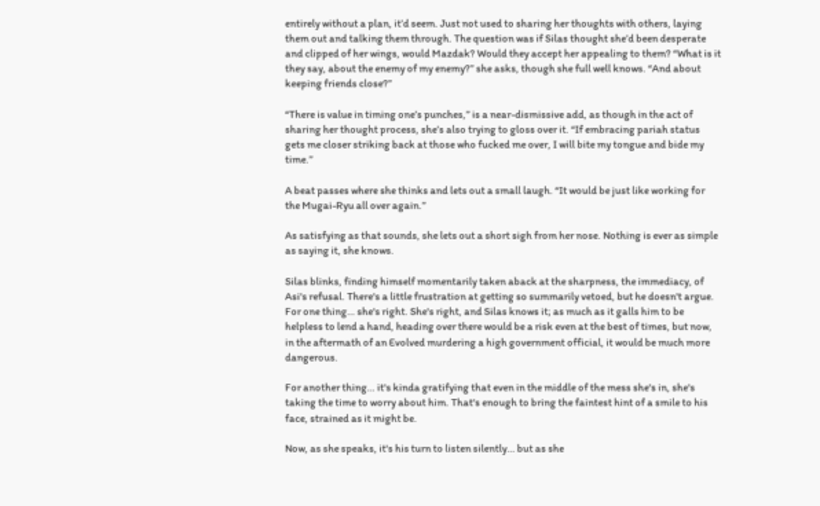entirely without a plan, it’d seem. Just not used to sharing her thoughts with others, laying them out and talking them through. The question was if Silas thought she’d been desperate and clipped of her wings, would Mazdak? Would they accept her appealing to them? “What is it they say, about the enemy of my enemy?” she asks, though she full well knows. “And about keeping friends close?”

“There is value in timing one’s punches,” is a near-dismissive add, as though in the act of sharing her thought process, she’s also trying to gloss over it. “If embracing pariah status gets me closer striking back at those who fucked me over, I will bite my tongue and bide my time.”

A beat passes where she thinks and lets out a small laugh. “It would be just like working for the Mugai-Ryu all over again.”

As satisfying as that sounds, she lets out a short sigh from her nose. Nothing is ever as simple as saying it, she knows.

Silas blinks, finding himself momentarily taken aback at the sharpness, the immediacy, of Asi's refusal. There's a little frustration at getting so summarily vetoed, but he doesn't argue. For one thing… she's right. She's right, and Silas knows it; as much as it galls him to be helpless to lend a hand, heading over there would be a risk even at the best of times, but now, in the aftermath of an Evolved murdering a high government official, it would be much more dangerous.

For another thing… it's kinda gratifying that even in the middle of the mess she's in, she's taking the time to worry about him. That's enough to bring the faintest hint of a smile to his face, strained as it might be.

Now, as she speaks, it's his turn to listen silently… but as she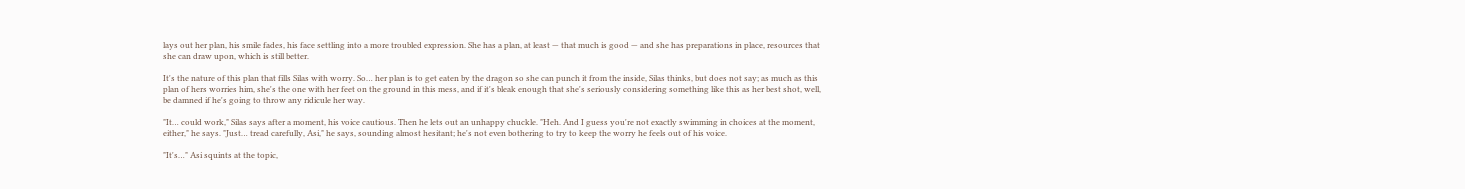lays out her plan, his smile fades, his face settling into a more troubled expression. She has a plan, at least — that much is good — and she has preparations in place, resources that she can draw upon, which is still better.

It's the nature of this plan that fills Silas with worry. So… her plan is to get eaten by the dragon so she can punch it from the inside, Silas thinks, but does not say; as much as this plan of hers worries him, she's the one with her feet on the ground in this mess, and if it's bleak enough that she's seriously considering something like this as her best shot, well, be damned if he's going to throw any ridicule her way.

"It… could work," Silas says after a moment, his voice cautious. Then he lets out an unhappy chuckle. "Heh. And I guess you're not exactly swimming in choices at the moment, either," he says. "Just… tread carefully, Asi," he says, sounding almost hesitant; he's not even bothering to try to keep the worry he feels out of his voice.

"It's…" Asi squints at the topic,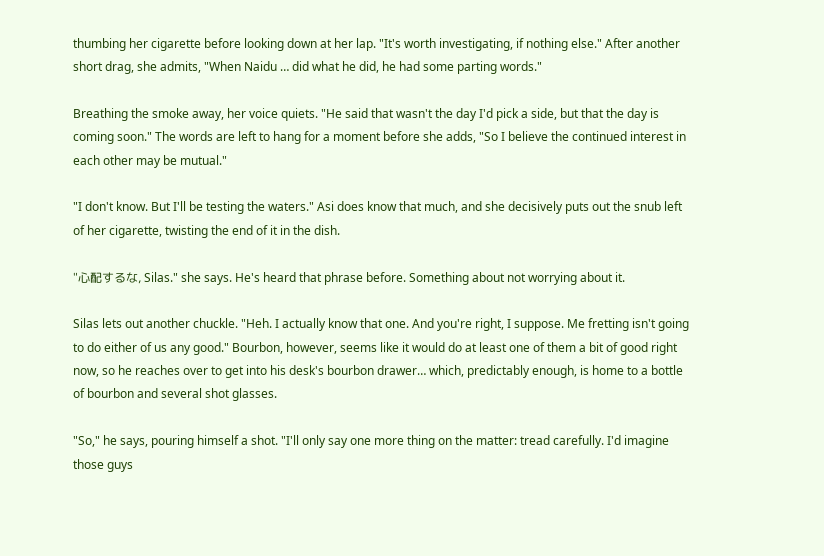thumbing her cigarette before looking down at her lap. "It's worth investigating, if nothing else." After another short drag, she admits, "When Naidu … did what he did, he had some parting words."

Breathing the smoke away, her voice quiets. "He said that wasn't the day I'd pick a side, but that the day is coming soon." The words are left to hang for a moment before she adds, "So I believe the continued interest in each other may be mutual."

"I don't know. But I'll be testing the waters." Asi does know that much, and she decisively puts out the snub left of her cigarette, twisting the end of it in the dish.

"心配するな, Silas." she says. He's heard that phrase before. Something about not worrying about it.

Silas lets out another chuckle. "Heh. I actually know that one. And you're right, I suppose. Me fretting isn't going to do either of us any good." Bourbon, however, seems like it would do at least one of them a bit of good right now, so he reaches over to get into his desk's bourbon drawer… which, predictably enough, is home to a bottle of bourbon and several shot glasses.

"So," he says, pouring himself a shot. "I'll only say one more thing on the matter: tread carefully. I'd imagine those guys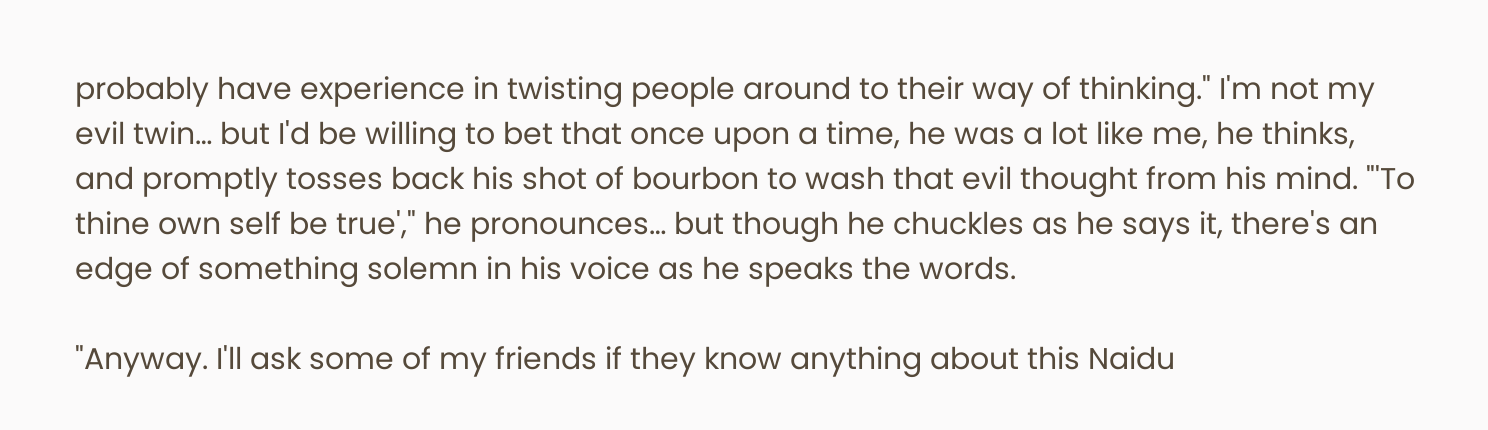probably have experience in twisting people around to their way of thinking." I'm not my evil twin… but I'd be willing to bet that once upon a time, he was a lot like me, he thinks, and promptly tosses back his shot of bourbon to wash that evil thought from his mind. "'To thine own self be true'," he pronounces… but though he chuckles as he says it, there's an edge of something solemn in his voice as he speaks the words.

"Anyway. I'll ask some of my friends if they know anything about this Naidu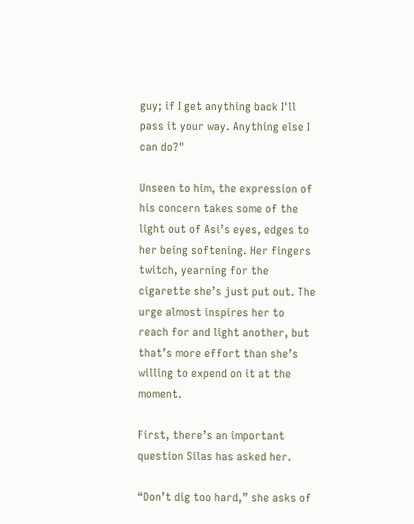guy; if I get anything back I'll pass it your way. Anything else I can do?"

Unseen to him, the expression of his concern takes some of the light out of Asi’s eyes, edges to her being softening. Her fingers twitch, yearning for the cigarette she’s just put out. The urge almost inspires her to reach for and light another, but that’s more effort than she’s willing to expend on it at the moment.

First, there’s an important question Silas has asked her.

“Don’t dig too hard,” she asks of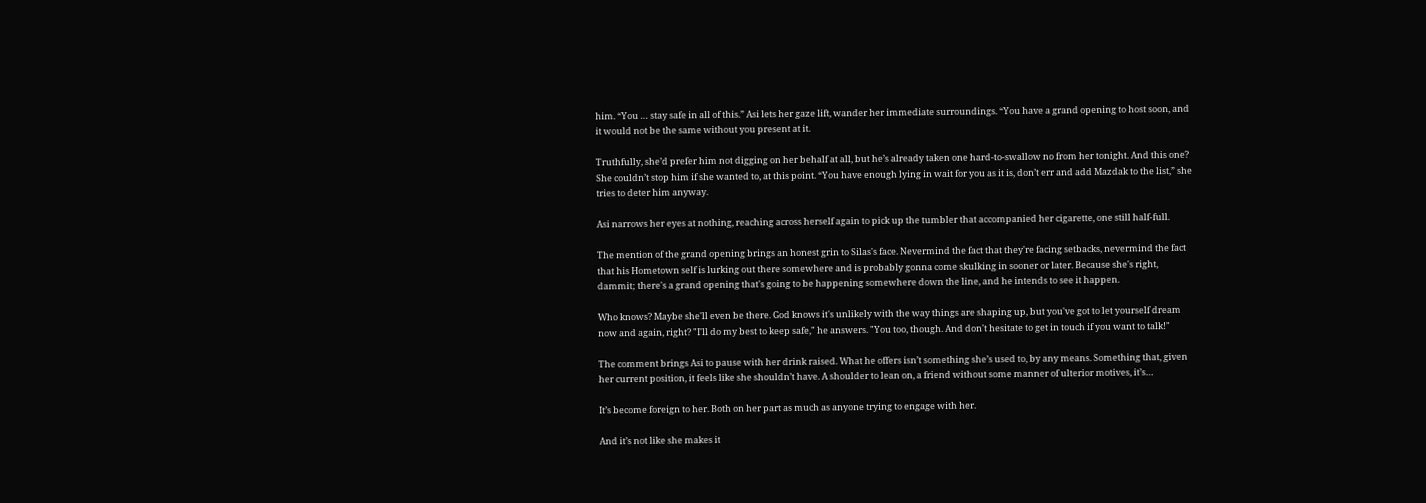him. “You … stay safe in all of this.” Asi lets her gaze lift, wander her immediate surroundings. “You have a grand opening to host soon, and it would not be the same without you present at it.

Truthfully, she’d prefer him not digging on her behalf at all, but he’s already taken one hard-to-swallow no from her tonight. And this one? She couldn’t stop him if she wanted to, at this point. “You have enough lying in wait for you as it is, don’t err and add Mazdak to the list,” she tries to deter him anyway.

Asi narrows her eyes at nothing, reaching across herself again to pick up the tumbler that accompanied her cigarette, one still half-full.

The mention of the grand opening brings an honest grin to Silas's face. Nevermind the fact that they're facing setbacks, nevermind the fact that his Hometown self is lurking out there somewhere and is probably gonna come skulking in sooner or later. Because she's right, dammit; there's a grand opening that's going to be happening somewhere down the line, and he intends to see it happen.

Who knows? Maybe she'll even be there. God knows it's unlikely with the way things are shaping up, but you've got to let yourself dream now and again, right? "I'll do my best to keep safe," he answers. "You too, though. And don't hesitate to get in touch if you want to talk!"

The comment brings Asi to pause with her drink raised. What he offers isn’t something she’s used to, by any means. Something that, given her current position, it feels like she shouldn’t have. A shoulder to lean on, a friend without some manner of ulterior motives, it’s…

It’s become foreign to her. Both on her part as much as anyone trying to engage with her.

And it’s not like she makes it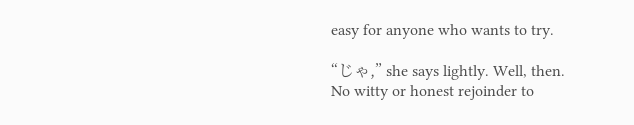easy for anyone who wants to try.

“じゃ,” she says lightly. Well, then. No witty or honest rejoinder to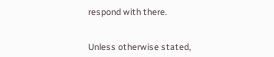respond with there.


Unless otherwise stated,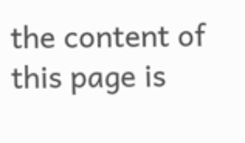the content of this page is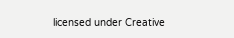licensed under Creative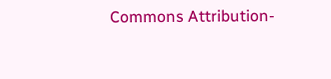Commons Attribution-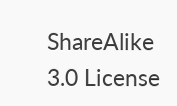ShareAlike 3.0 License